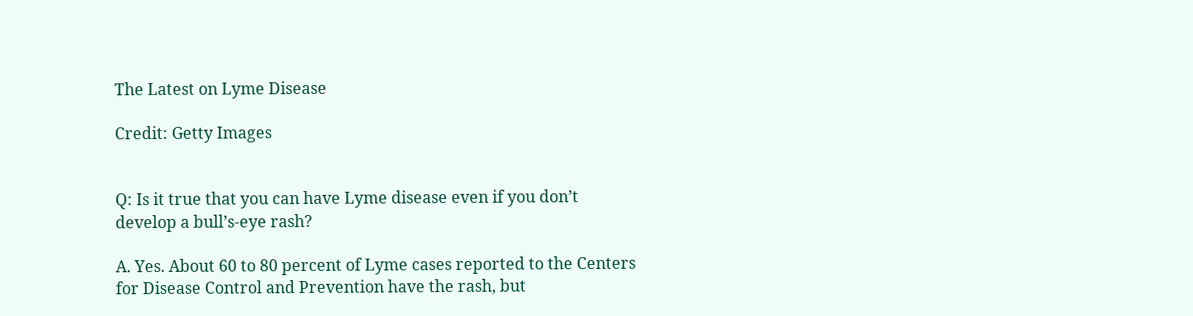The Latest on Lyme Disease

Credit: Getty Images


Q: Is it true that you can have Lyme disease even if you don’t develop a bull’s-eye rash?

A. Yes. About 60 to 80 percent of Lyme cases reported to the Centers for Disease Control and Prevention have the rash, but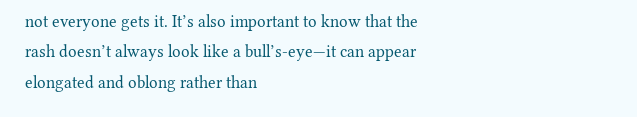not everyone gets it. It’s also important to know that the rash doesn’t always look like a bull’s-eye—it can appear elongated and oblong rather than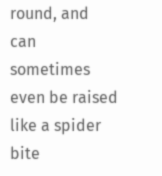round, and can sometimes even be raised like a spider bite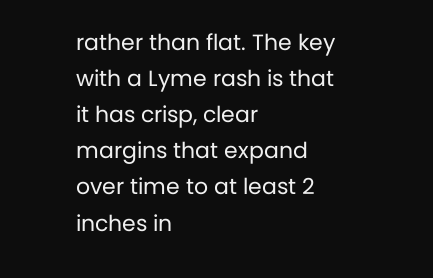rather than flat. The key with a Lyme rash is that it has crisp, clear margins that expand over time to at least 2 inches in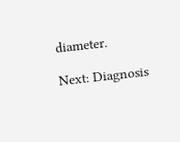diameter.

Next: Diagnosis